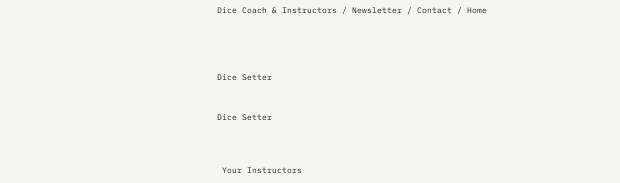Dice Coach & Instructors / Newsletter / Contact / Home




Dice Setter


Dice Setter



 Your Instructors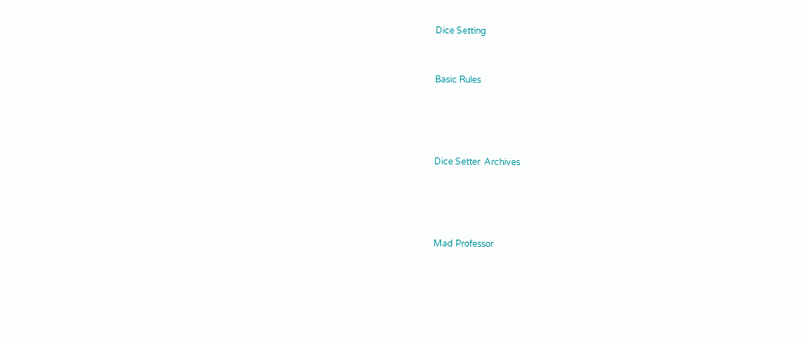Dice Setting


Basic Rules




Dice Setter  Archives




Mad Professor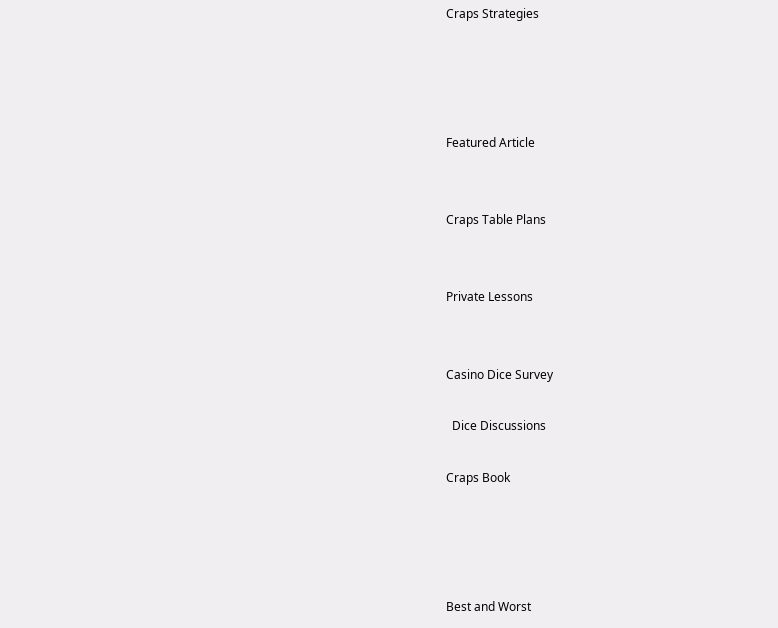Craps Strategies




Featured Article


Craps Table Plans


Private Lessons


Casino Dice Survey

  Dice Discussions

Craps Book




Best and Worst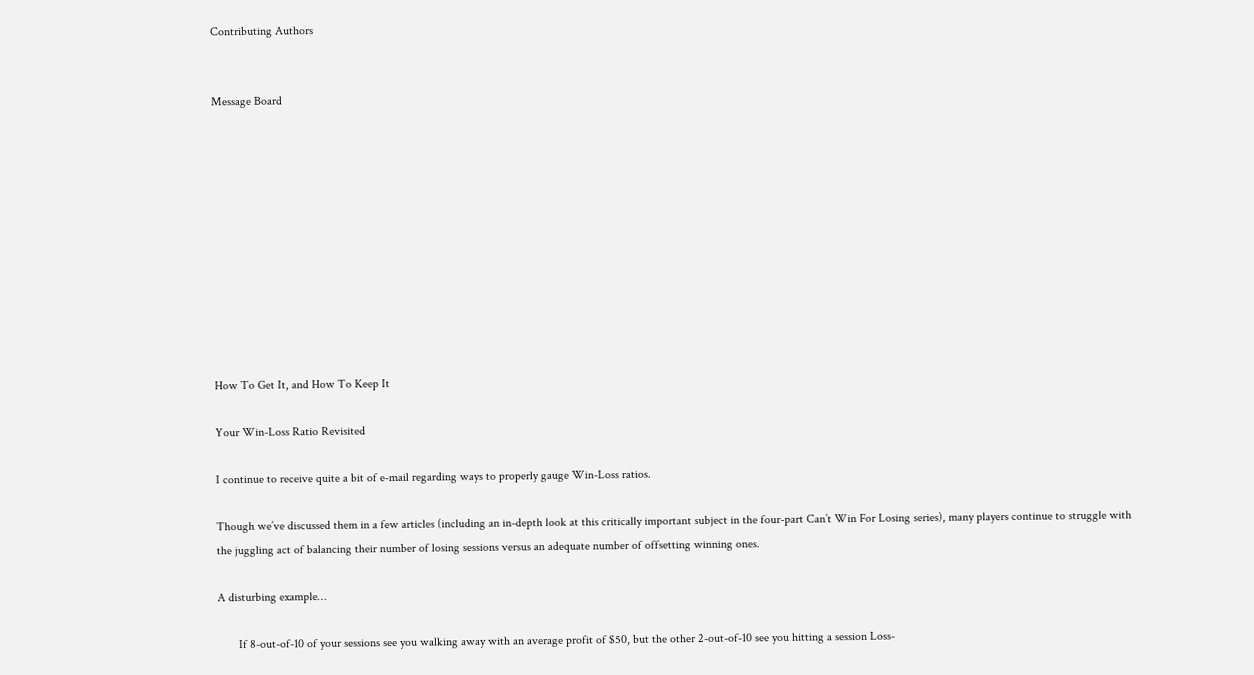Contributing Authors


Message Board











How To Get It, and How To Keep It

Your Win-Loss Ratio Revisited

I continue to receive quite a bit of e-mail regarding ways to properly gauge Win-Loss ratios.

Though we’ve discussed them in a few articles (including an in-depth look at this critically important subject in the four-part Can’t Win For Losing series), many players continue to struggle with the juggling act of balancing their number of losing sessions versus an adequate number of offsetting winning ones.

A disturbing example…

       If 8-out-of-10 of your sessions see you walking away with an average profit of $50, but the other 2-out-of-10 see you hitting a session Loss-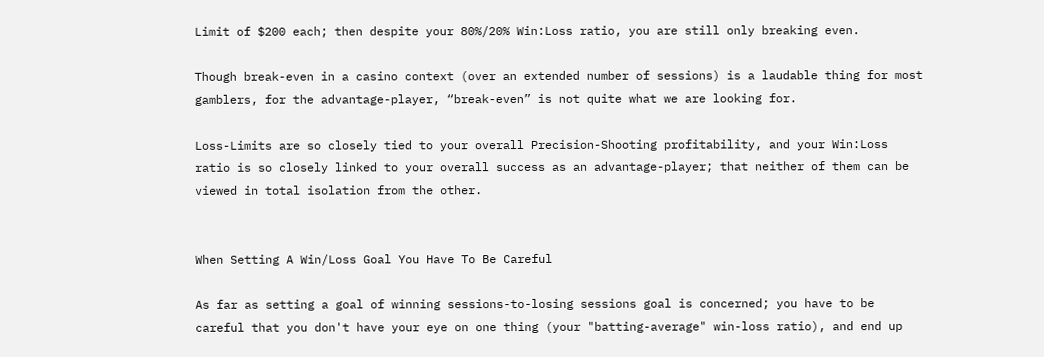Limit of $200 each; then despite your 80%/20% Win:Loss ratio, you are still only breaking even.

Though break-even in a casino context (over an extended number of sessions) is a laudable thing for most gamblers, for the advantage-player, “break-even” is not quite what we are looking for.

Loss-Limits are so closely tied to your overall Precision-Shooting profitability, and your Win:Loss ratio is so closely linked to your overall success as an advantage-player; that neither of them can be viewed in total isolation from the other.


When Setting A Win/Loss Goal You Have To Be Careful

As far as setting a goal of winning sessions-to-losing sessions goal is concerned; you have to be careful that you don't have your eye on one thing (your "batting-average" win-loss ratio), and end up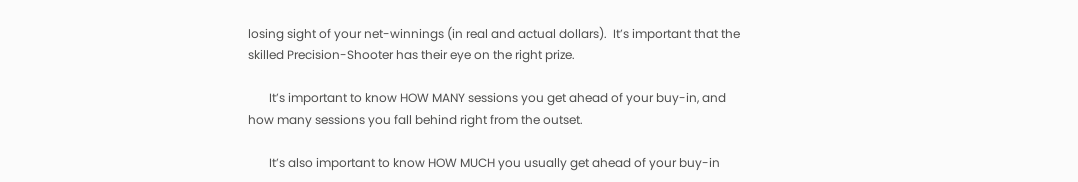losing sight of your net-winnings (in real and actual dollars).  It’s important that the skilled Precision-Shooter has their eye on the right prize.

       It’s important to know HOW MANY sessions you get ahead of your buy-in, and how many sessions you fall behind right from the outset.

       It’s also important to know HOW MUCH you usually get ahead of your buy-in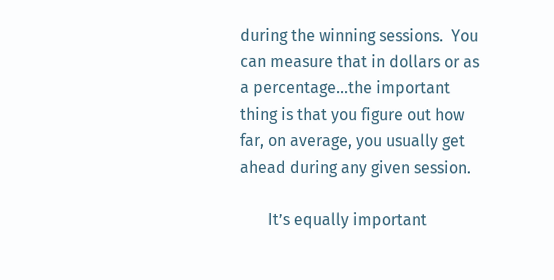during the winning sessions.  You can measure that in dollars or as a percentage…the important thing is that you figure out how far, on average, you usually get ahead during any given session.

       It’s equally important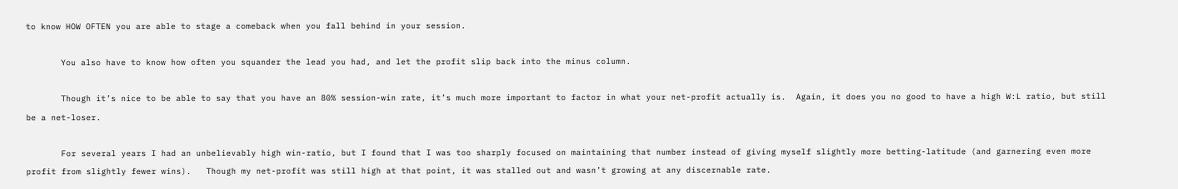to know HOW OFTEN you are able to stage a comeback when you fall behind in your session.

       You also have to know how often you squander the lead you had, and let the profit slip back into the minus column.

       Though it’s nice to be able to say that you have an 80% session-win rate, it’s much more important to factor in what your net-profit actually is.  Again, it does you no good to have a high W:L ratio, but still be a net-loser.

       For several years I had an unbelievably high win-ratio, but I found that I was too sharply focused on maintaining that number instead of giving myself slightly more betting-latitude (and garnering even more profit from slightly fewer wins).   Though my net-profit was still high at that point, it was stalled out and wasn’t growing at any discernable rate.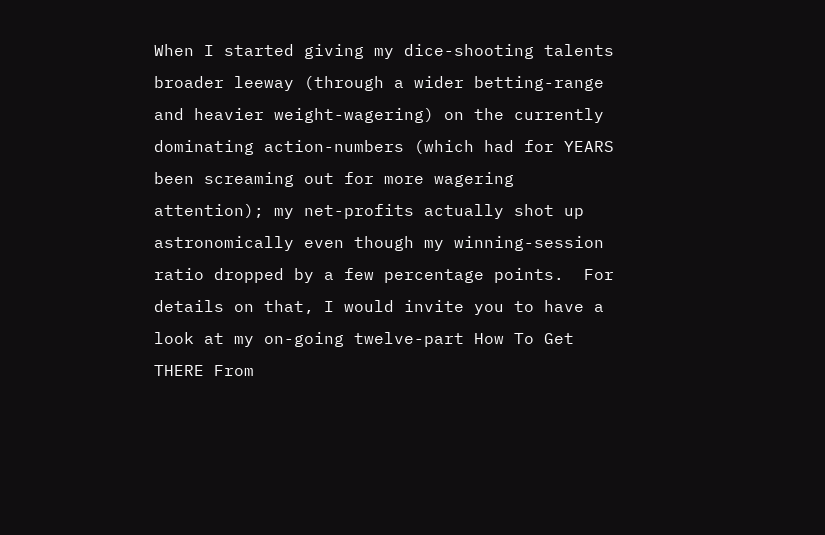When I started giving my dice-shooting talents broader leeway (through a wider betting-range and heavier weight-wagering) on the currently dominating action-numbers (which had for YEARS been screaming out for more wagering attention); my net-profits actually shot up astronomically even though my winning-session ratio dropped by a few percentage points.  For details on that, I would invite you to have a look at my on-going twelve-part How To Get THERE From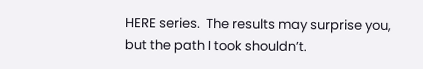HERE series.  The results may surprise you, but the path I took shouldn’t.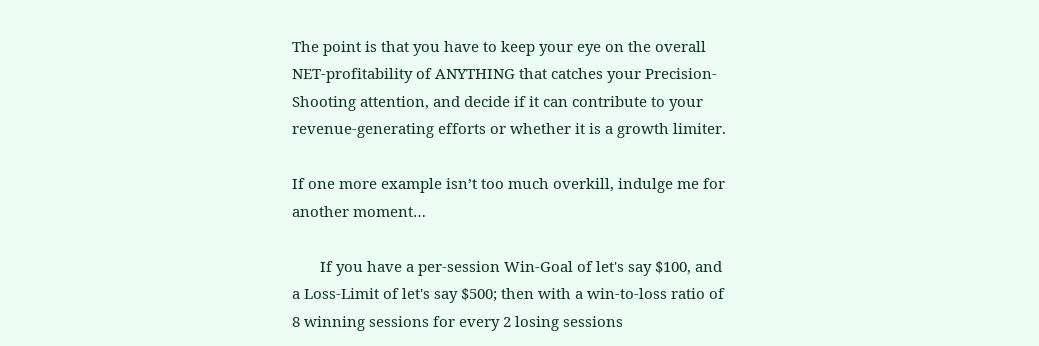The point is that you have to keep your eye on the overall NET-profitability of ANYTHING that catches your Precision-Shooting attention, and decide if it can contribute to your revenue-generating efforts or whether it is a growth limiter.

If one more example isn’t too much overkill, indulge me for another moment…

       If you have a per-session Win-Goal of let's say $100, and a Loss-Limit of let's say $500; then with a win-to-loss ratio of 8 winning sessions for every 2 losing sessions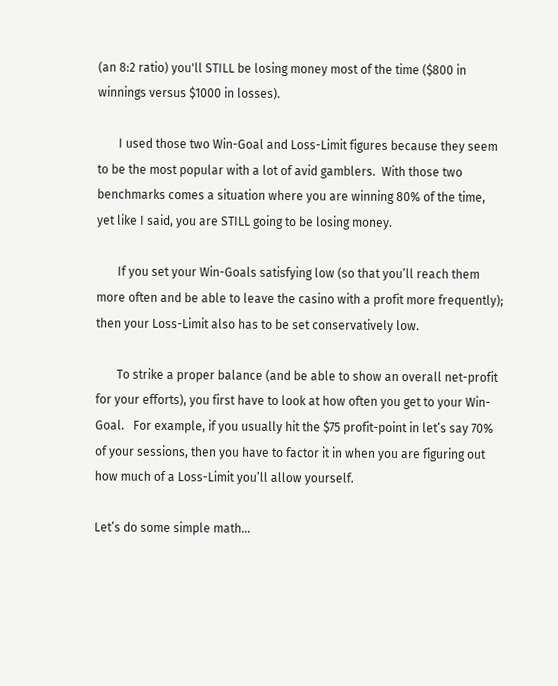(an 8:2 ratio) you'll STILL be losing money most of the time ($800 in winnings versus $1000 in losses).

       I used those two Win-Goal and Loss-Limit figures because they seem to be the most popular with a lot of avid gamblers.  With those two benchmarks comes a situation where you are winning 80% of the time, yet like I said, you are STILL going to be losing money.

       If you set your Win-Goals satisfying low (so that you’ll reach them more often and be able to leave the casino with a profit more frequently); then your Loss-Limit also has to be set conservatively low.

       To strike a proper balance (and be able to show an overall net-profit for your efforts), you first have to look at how often you get to your Win-Goal.   For example, if you usually hit the $75 profit-point in let’s say 70% of your sessions, then you have to factor it in when you are figuring out how much of a Loss-Limit you’ll allow yourself.

Let’s do some simple math…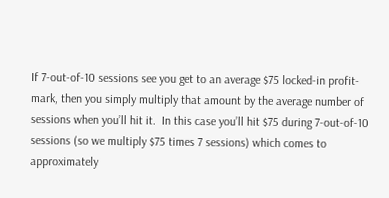If 7-out-of-10 sessions see you get to an average $75 locked-in profit-mark, then you simply multiply that amount by the average number of sessions when you’ll hit it.  In this case you’ll hit $75 during 7-out-of-10 sessions (so we multiply $75 times 7 sessions) which comes to approximately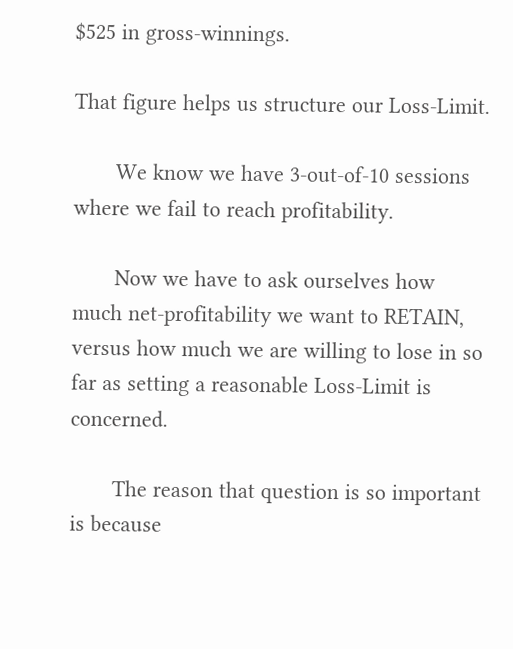$525 in gross-winnings.

That figure helps us structure our Loss-Limit.

       We know we have 3-out-of-10 sessions where we fail to reach profitability.

       Now we have to ask ourselves how much net-profitability we want to RETAIN, versus how much we are willing to lose in so far as setting a reasonable Loss-Limit is concerned.

       The reason that question is so important is because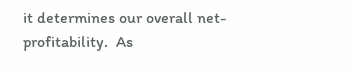it determines our overall net-profitability.  As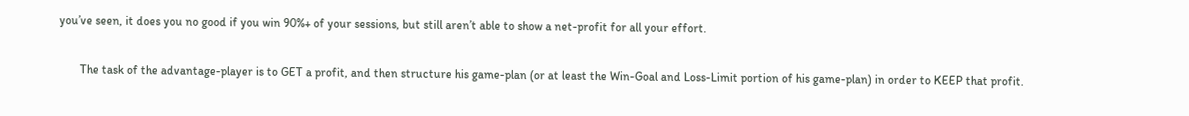you’ve seen, it does you no good if you win 90%+ of your sessions, but still aren’t able to show a net-profit for all your effort.

       The task of the advantage-player is to GET a profit, and then structure his game-plan (or at least the Win-Goal and Loss-Limit portion of his game-plan) in order to KEEP that profit.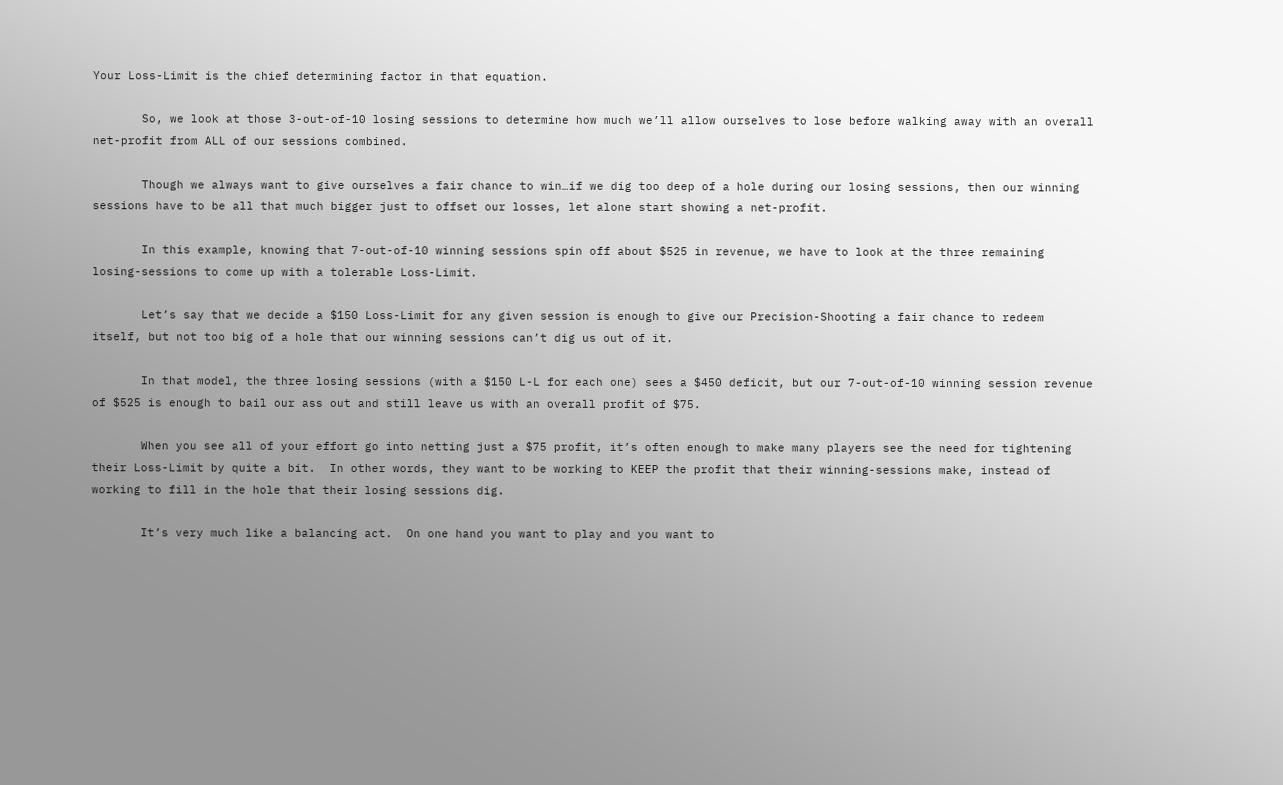Your Loss-Limit is the chief determining factor in that equation.

       So, we look at those 3-out-of-10 losing sessions to determine how much we’ll allow ourselves to lose before walking away with an overall net-profit from ALL of our sessions combined.

       Though we always want to give ourselves a fair chance to win…if we dig too deep of a hole during our losing sessions, then our winning sessions have to be all that much bigger just to offset our losses, let alone start showing a net-profit.

       In this example, knowing that 7-out-of-10 winning sessions spin off about $525 in revenue, we have to look at the three remaining losing-sessions to come up with a tolerable Loss-Limit.

       Let’s say that we decide a $150 Loss-Limit for any given session is enough to give our Precision-Shooting a fair chance to redeem itself, but not too big of a hole that our winning sessions can’t dig us out of it.

       In that model, the three losing sessions (with a $150 L-L for each one) sees a $450 deficit, but our 7-out-of-10 winning session revenue of $525 is enough to bail our ass out and still leave us with an overall profit of $75.

       When you see all of your effort go into netting just a $75 profit, it’s often enough to make many players see the need for tightening their Loss-Limit by quite a bit.  In other words, they want to be working to KEEP the profit that their winning-sessions make, instead of working to fill in the hole that their losing sessions dig.

       It’s very much like a balancing act.  On one hand you want to play and you want to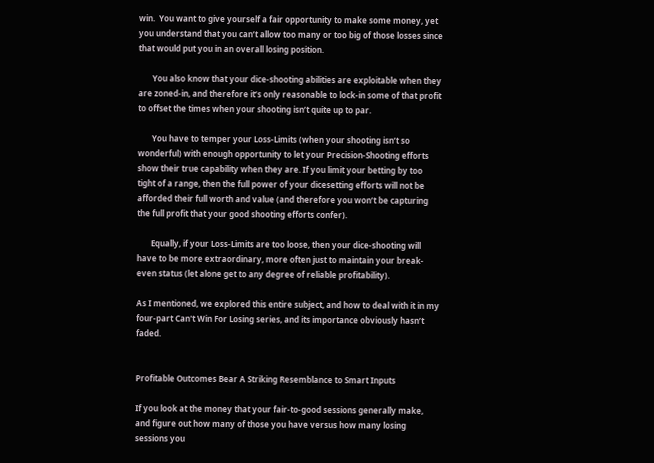win.  You want to give yourself a fair opportunity to make some money, yet you understand that you can’t allow too many or too big of those losses since that would put you in an overall losing position.

       You also know that your dice-shooting abilities are exploitable when they are zoned-in, and therefore it’s only reasonable to lock-in some of that profit to offset the times when your shooting isn’t quite up to par.

       You have to temper your Loss-Limits (when your shooting isn’t so wonderful) with enough opportunity to let your Precision-Shooting efforts show their true capability when they are. If you limit your betting by too tight of a range, then the full power of your dicesetting efforts will not be afforded their full worth and value (and therefore you won’t be capturing the full profit that your good shooting efforts confer).

       Equally, if your Loss-Limits are too loose, then your dice-shooting will have to be more extraordinary, more often just to maintain your break-even status (let alone get to any degree of reliable profitability).

As I mentioned, we explored this entire subject, and how to deal with it in my four-part Can't Win For Losing series, and its importance obviously hasn’t faded.


Profitable Outcomes Bear A Striking Resemblance to Smart Inputs

If you look at the money that your fair-to-good sessions generally make, and figure out how many of those you have versus how many losing sessions you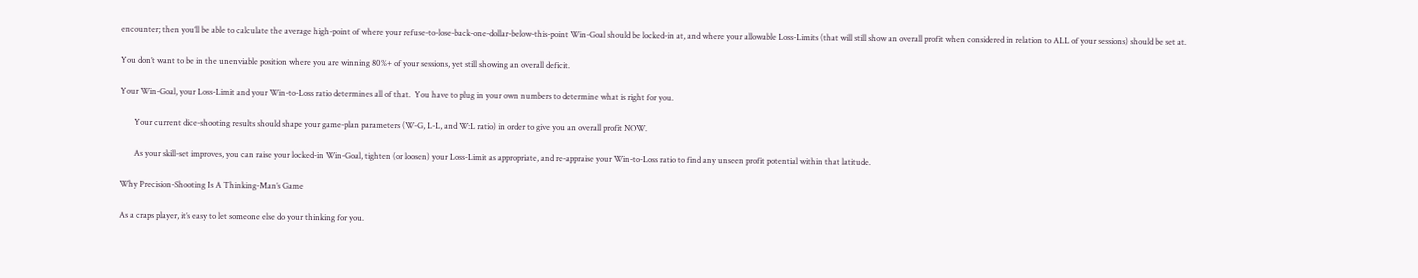encounter; then you’ll be able to calculate the average high-point of where your refuse-to-lose-back-one-dollar-below-this-point Win-Goal should be locked-in at, and where your allowable Loss-Limits (that will still show an overall profit when considered in relation to ALL of your sessions) should be set at.

You don’t want to be in the unenviable position where you are winning 80%+ of your sessions, yet still showing an overall deficit.

Your Win-Goal, your Loss-Limit and your Win-to-Loss ratio determines all of that.  You have to plug in your own numbers to determine what is right for you.

       Your current dice-shooting results should shape your game-plan parameters (W-G, L-L, and W:L ratio) in order to give you an overall profit NOW.

       As your skill-set improves, you can raise your locked-in Win-Goal, tighten (or loosen) your Loss-Limit as appropriate, and re-appraise your Win-to-Loss ratio to find any unseen profit potential within that latitude.

Why Precision-Shooting Is A Thinking-Man’s Game

As a craps player, it’s easy to let someone else do your thinking for you.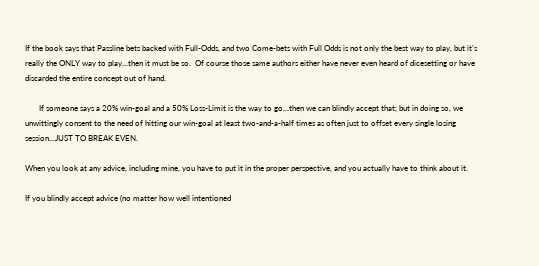If the book says that Passline bets backed with Full-Odds, and two Come-bets with Full Odds is not only the best way to play, but it’s really the ONLY way to play…then it must be so.  Of course those same authors either have never even heard of dicesetting or have discarded the entire concept out of hand.

       If someone says a 20% win-goal and a 50% Loss-Limit is the way to go…then we can blindly accept that; but in doing so, we unwittingly consent to the need of hitting our win-goal at least two-and-a-half times as often just to offset every single losing session…JUST TO BREAK EVEN.

When you look at any advice, including mine, you have to put it in the proper perspective, and you actually have to think about it.

If you blindly accept advice (no matter how well intentioned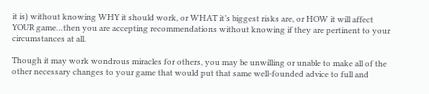it is) without knowing WHY it should work, or WHAT it’s biggest risks are, or HOW it will affect YOUR game…then you are accepting recommendations without knowing if they are pertinent to your circumstances at all.

Though it may work wondrous miracles for others, you may be unwilling or unable to make all of the other necessary changes to your game that would put that same well-founded advice to full and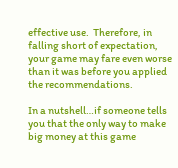effective use.  Therefore, in falling short of expectation, your game may fare even worse than it was before you applied the recommendations.

In a nutshell…if someone tells you that the only way to make big money at this game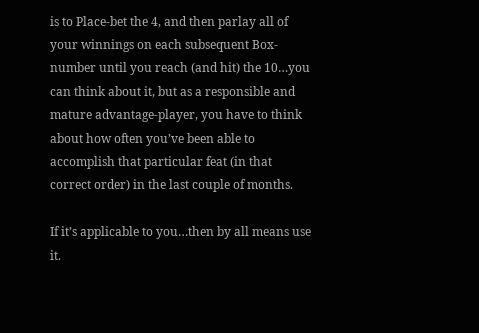is to Place-bet the 4, and then parlay all of your winnings on each subsequent Box-number until you reach (and hit) the 10…you can think about it, but as a responsible and mature advantage-player, you have to think about how often you’ve been able to accomplish that particular feat (in that correct order) in the last couple of months.

If it’s applicable to you…then by all means use it.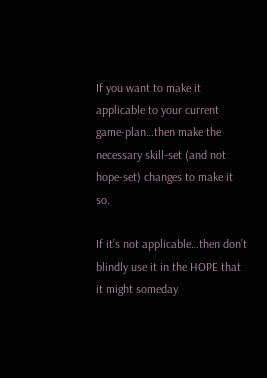If you want to make it applicable to your current game-plan…then make the necessary skill-set (and not hope-set) changes to make it so.

If it’s not applicable…then don’t blindly use it in the HOPE that it might someday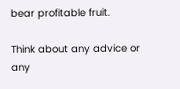bear profitable fruit.

Think about any advice or any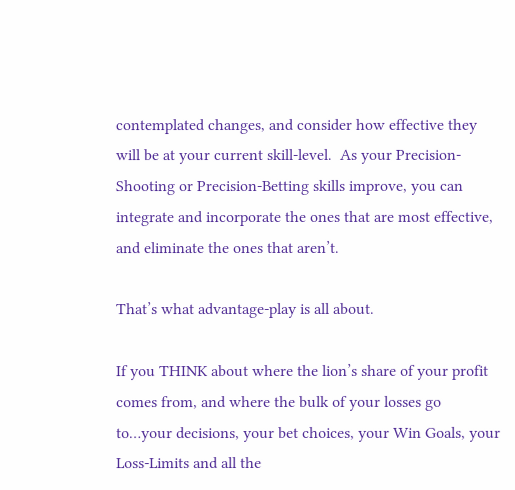contemplated changes, and consider how effective they will be at your current skill-level.  As your Precision-Shooting or Precision-Betting skills improve, you can integrate and incorporate the ones that are most effective, and eliminate the ones that aren’t.

That’s what advantage-play is all about.

If you THINK about where the lion’s share of your profit comes from, and where the bulk of your losses go to…your decisions, your bet choices, your Win Goals, your Loss-Limits and all the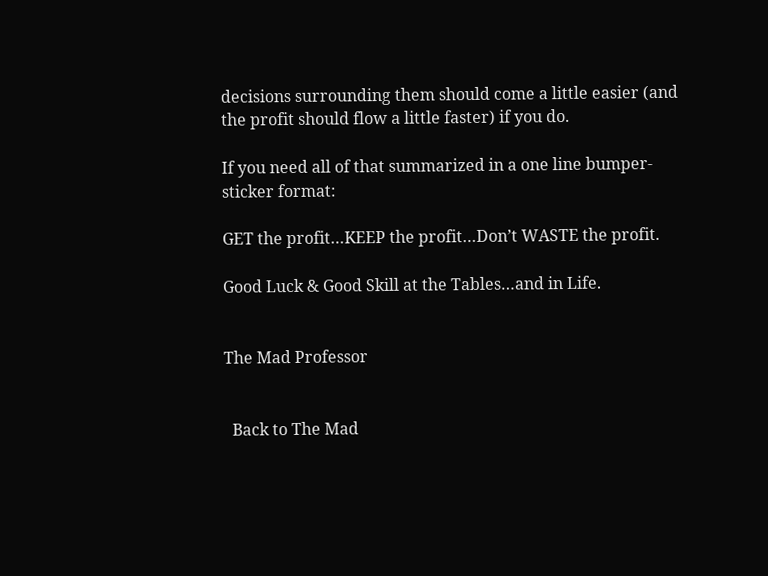decisions surrounding them should come a little easier (and the profit should flow a little faster) if you do.

If you need all of that summarized in a one line bumper-sticker format:

GET the profit…KEEP the profit…Don’t WASTE the profit.

Good Luck & Good Skill at the Tables…and in Life.


The Mad Professor


  Back to The Mad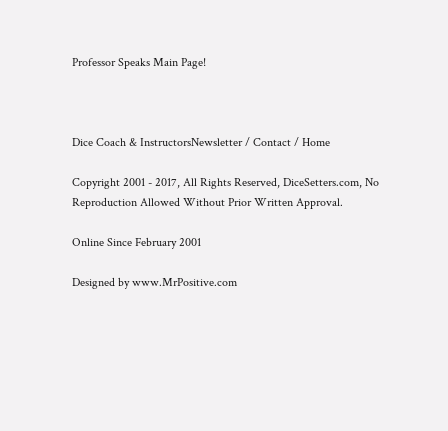Professor Speaks Main Page!



Dice Coach & InstructorsNewsletter / Contact / Home

Copyright 2001 - 2017, All Rights Reserved, DiceSetters.com, No Reproduction Allowed Without Prior Written Approval.

Online Since February 2001

Designed by www.MrPositive.com